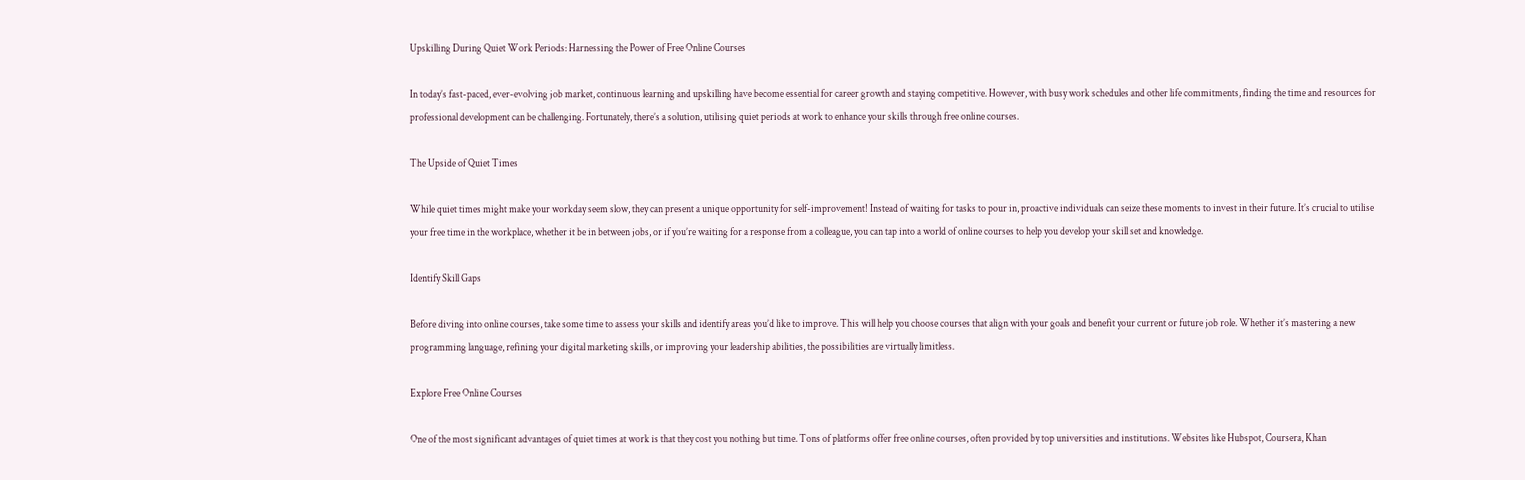Upskilling During Quiet Work Periods: Harnessing the Power of Free Online Courses

In today’s fast-paced, ever-evolving job market, continuous learning and upskilling have become essential for career growth and staying competitive. However, with busy work schedules and other life commitments, finding the time and resources for professional development can be challenging. Fortunately, there’s a solution, utilising quiet periods at work to enhance your skills through free online courses.

The Upside of Quiet Times

While quiet times might make your workday seem slow, they can present a unique opportunity for self-improvement! Instead of waiting for tasks to pour in, proactive individuals can seize these moments to invest in their future. It’s crucial to utilise your free time in the workplace, whether it be in between jobs, or if you’re waiting for a response from a colleague, you can tap into a world of online courses to help you develop your skill set and knowledge.

Identify Skill Gaps

Before diving into online courses, take some time to assess your skills and identify areas you’d like to improve. This will help you choose courses that align with your goals and benefit your current or future job role. Whether it’s mastering a new programming language, refining your digital marketing skills, or improving your leadership abilities, the possibilities are virtually limitless.

Explore Free Online Courses

One of the most significant advantages of quiet times at work is that they cost you nothing but time. Tons of platforms offer free online courses, often provided by top universities and institutions. Websites like Hubspot, Coursera, Khan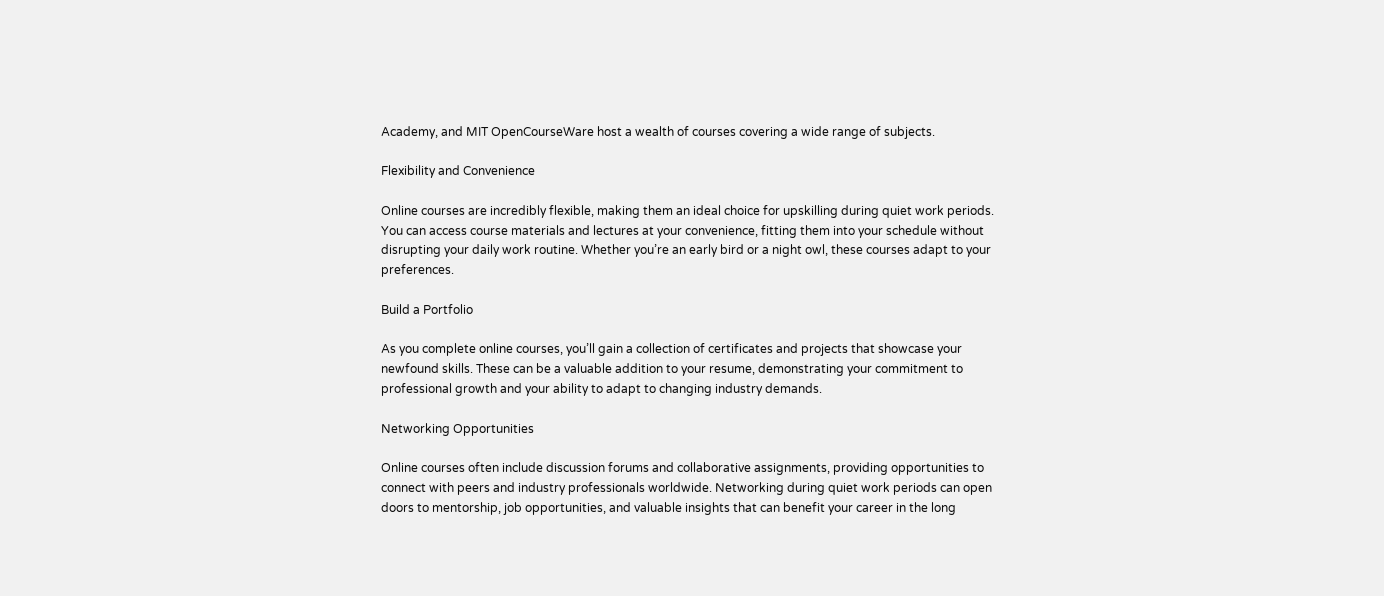Academy, and MIT OpenCourseWare host a wealth of courses covering a wide range of subjects.

Flexibility and Convenience

Online courses are incredibly flexible, making them an ideal choice for upskilling during quiet work periods. You can access course materials and lectures at your convenience, fitting them into your schedule without disrupting your daily work routine. Whether you’re an early bird or a night owl, these courses adapt to your preferences.

Build a Portfolio

As you complete online courses, you’ll gain a collection of certificates and projects that showcase your newfound skills. These can be a valuable addition to your resume, demonstrating your commitment to professional growth and your ability to adapt to changing industry demands.

Networking Opportunities

Online courses often include discussion forums and collaborative assignments, providing opportunities to connect with peers and industry professionals worldwide. Networking during quiet work periods can open doors to mentorship, job opportunities, and valuable insights that can benefit your career in the long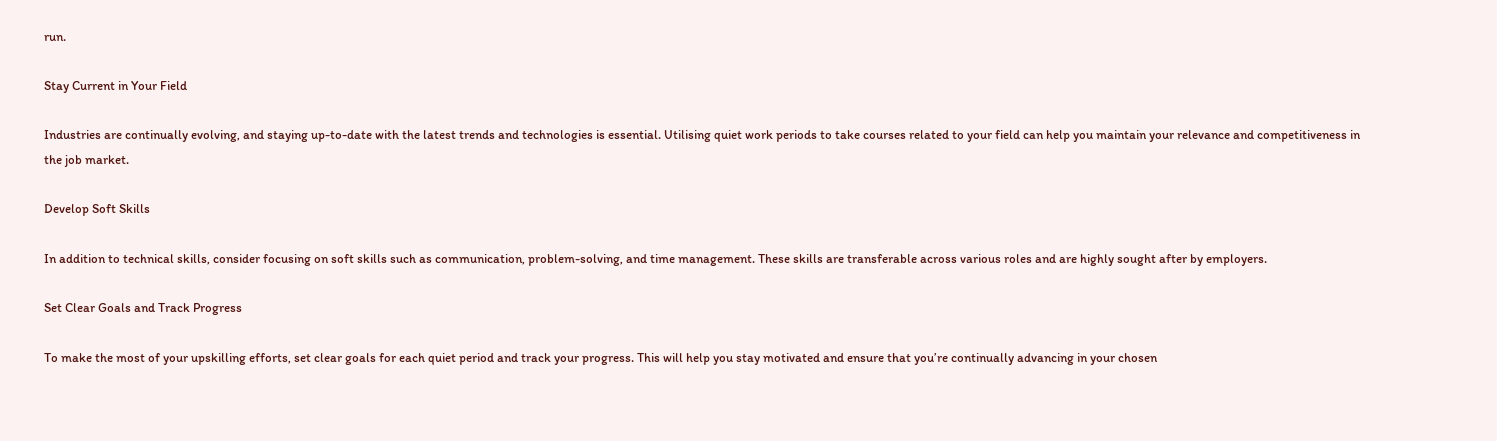run.

Stay Current in Your Field

Industries are continually evolving, and staying up-to-date with the latest trends and technologies is essential. Utilising quiet work periods to take courses related to your field can help you maintain your relevance and competitiveness in the job market.

Develop Soft Skills

In addition to technical skills, consider focusing on soft skills such as communication, problem-solving, and time management. These skills are transferable across various roles and are highly sought after by employers.

Set Clear Goals and Track Progress

To make the most of your upskilling efforts, set clear goals for each quiet period and track your progress. This will help you stay motivated and ensure that you’re continually advancing in your chosen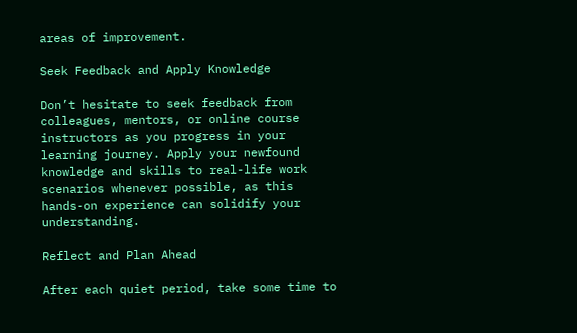areas of improvement.

Seek Feedback and Apply Knowledge

Don’t hesitate to seek feedback from colleagues, mentors, or online course instructors as you progress in your learning journey. Apply your newfound knowledge and skills to real-life work scenarios whenever possible, as this hands-on experience can solidify your understanding.

Reflect and Plan Ahead

After each quiet period, take some time to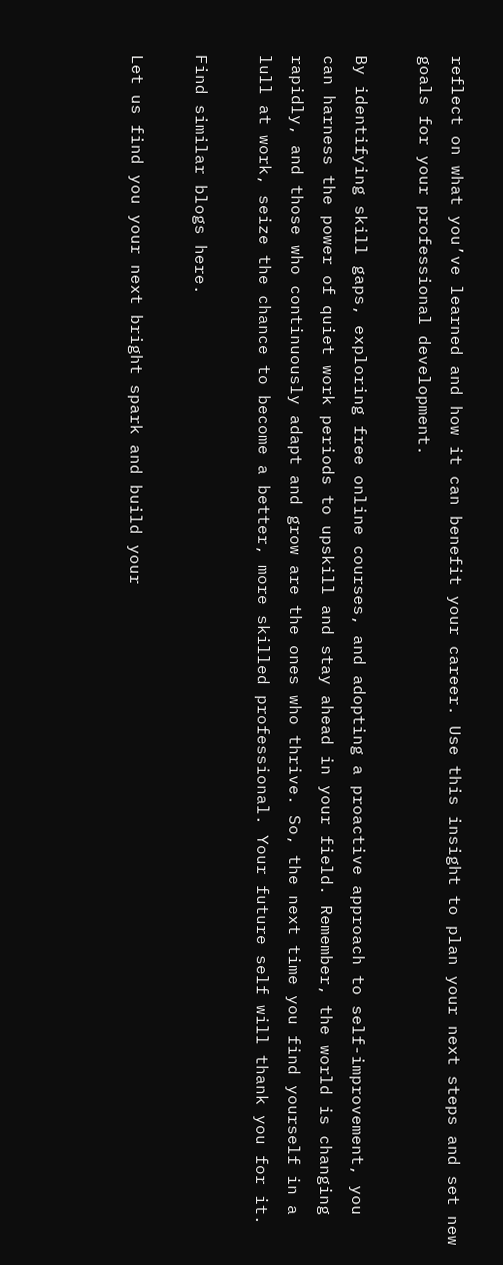reflect on what you’ve learned and how it can benefit your career. Use this insight to plan your next steps and set new goals for your professional development.

By identifying skill gaps, exploring free online courses, and adopting a proactive approach to self-improvement, you can harness the power of quiet work periods to upskill and stay ahead in your field. Remember, the world is changing rapidly, and those who continuously adapt and grow are the ones who thrive. So, the next time you find yourself in a lull at work, seize the chance to become a better, more skilled professional. Your future self will thank you for it.

Find similar blogs here.

Let us find you your next bright spark and build your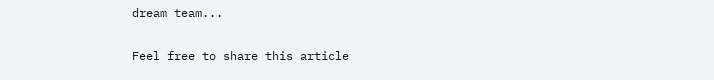dream team...

Feel free to share this article